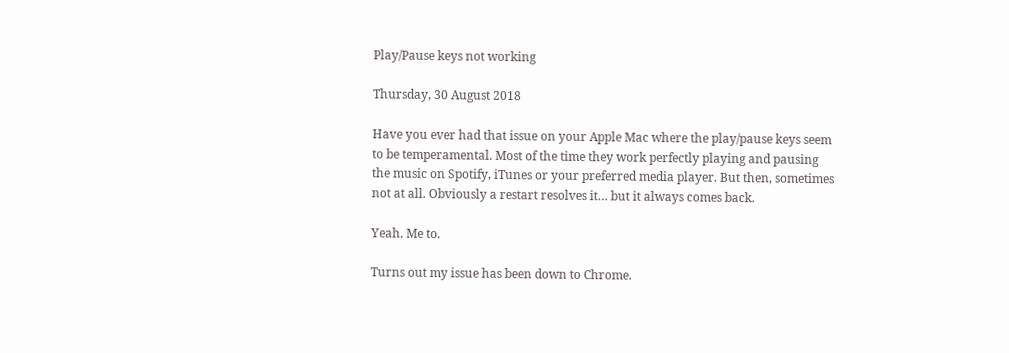Play/Pause keys not working

Thursday, 30 August 2018

Have you ever had that issue on your Apple Mac where the play/pause keys seem to be temperamental. Most of the time they work perfectly playing and pausing the music on Spotify, iTunes or your preferred media player. But then, sometimes not at all. Obviously a restart resolves it… but it always comes back.

Yeah. Me to.

Turns out my issue has been down to Chrome.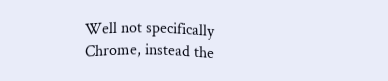Well not specifically Chrome, instead the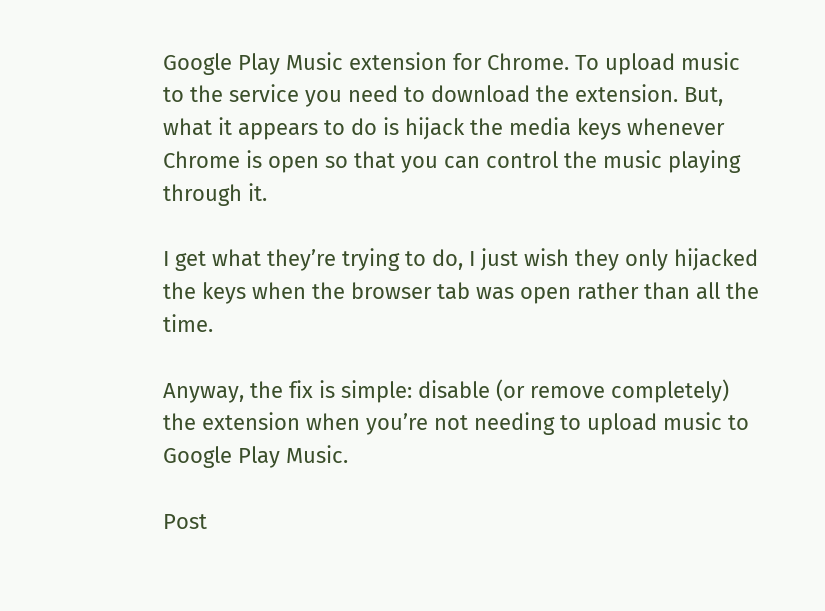Google Play Music extension for Chrome. To upload music to the service you need to download the extension. But, what it appears to do is hijack the media keys whenever Chrome is open so that you can control the music playing through it.

I get what they’re trying to do, I just wish they only hijacked the keys when the browser tab was open rather than all the time.

Anyway, the fix is simple: disable (or remove completely) the extension when you’re not needing to upload music to Google Play Music.

Post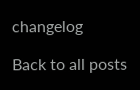changelog

Back to all posts